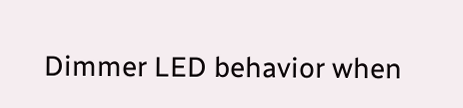Dimmer LED behavior when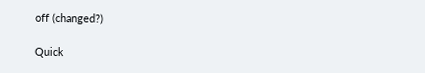off (changed?)

Quick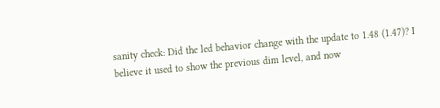sanity check: Did the led behavior change with the update to 1.48 (1.47)? I believe it used to show the previous dim level, and now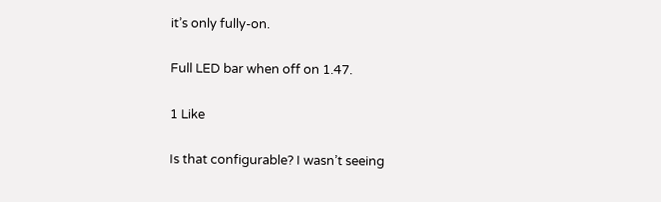it’s only fully-on.

Full LED bar when off on 1.47.

1 Like

Is that configurable? I wasn’t seeing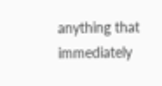anything that immediately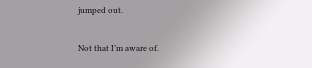jumped out.

Not that I’m aware of.